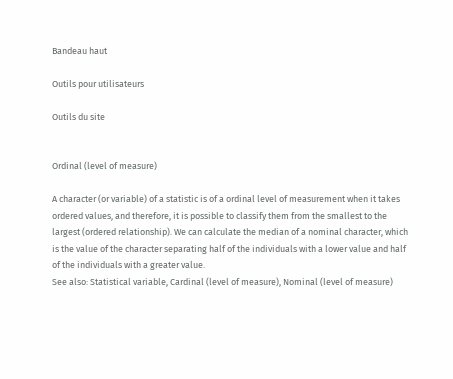Bandeau haut

Outils pour utilisateurs

Outils du site


Ordinal (level of measure)

A character (or variable) of a statistic is of a ordinal level of measurement when it takes ordered values, and therefore, it is possible to classify them from the smallest to the largest (ordered relationship). We can calculate the median of a nominal character, which is the value of the character separating half of the individuals with a lower value and half of the individuals with a greater value.
See also: Statistical variable, Cardinal (level of measure), Nominal (level of measure)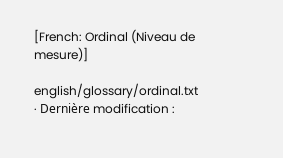[French: Ordinal (Niveau de mesure)]

english/glossary/ordinal.txt · Dernière modification :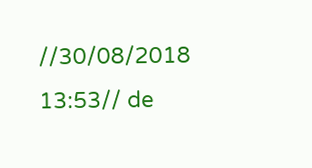//30/08/2018 13:53// de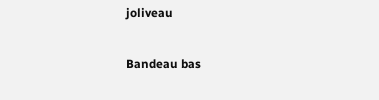joliveau

Bandeau bas